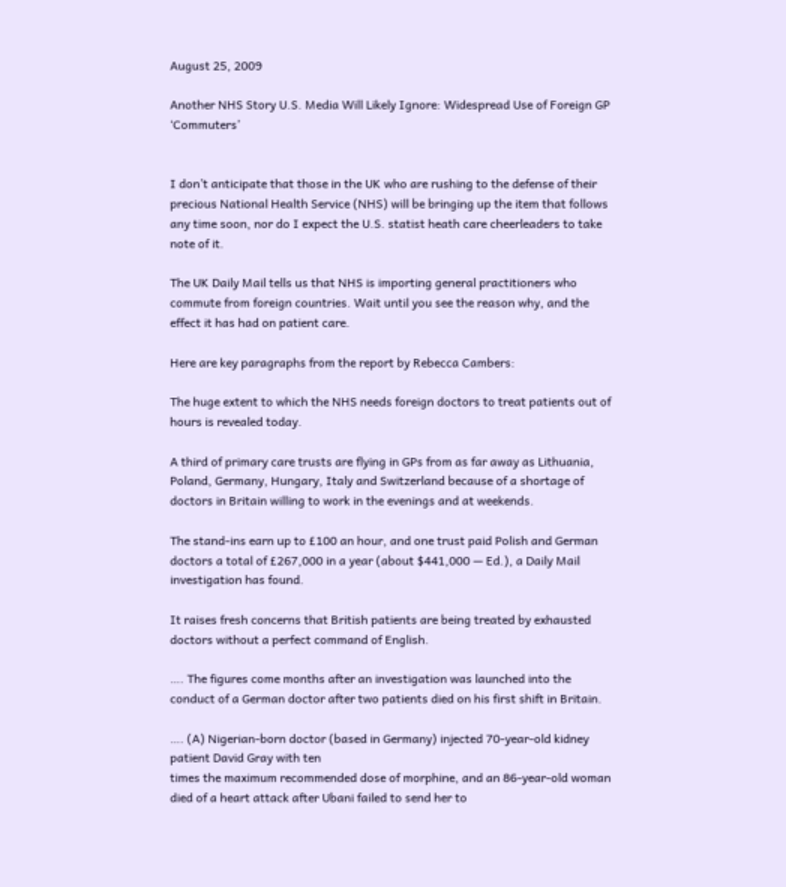August 25, 2009

Another NHS Story U.S. Media Will Likely Ignore: Widespread Use of Foreign GP ‘Commuters’


I don’t anticipate that those in the UK who are rushing to the defense of their precious National Health Service (NHS) will be bringing up the item that follows any time soon, nor do I expect the U.S. statist heath care cheerleaders to take note of it.

The UK Daily Mail tells us that NHS is importing general practitioners who commute from foreign countries. Wait until you see the reason why, and the effect it has had on patient care.

Here are key paragraphs from the report by Rebecca Cambers:

The huge extent to which the NHS needs foreign doctors to treat patients out of hours is revealed today.

A third of primary care trusts are flying in GPs from as far away as Lithuania, Poland, Germany, Hungary, Italy and Switzerland because of a shortage of doctors in Britain willing to work in the evenings and at weekends.

The stand-ins earn up to £100 an hour, and one trust paid Polish and German doctors a total of £267,000 in a year (about $441,000 — Ed.), a Daily Mail investigation has found.

It raises fresh concerns that British patients are being treated by exhausted doctors without a perfect command of English.

…. The figures come months after an investigation was launched into the conduct of a German doctor after two patients died on his first shift in Britain.

…. (A) Nigerian-born doctor (based in Germany) injected 70-year-old kidney patient David Gray with ten
times the maximum recommended dose of morphine, and an 86-year-old woman died of a heart attack after Ubani failed to send her to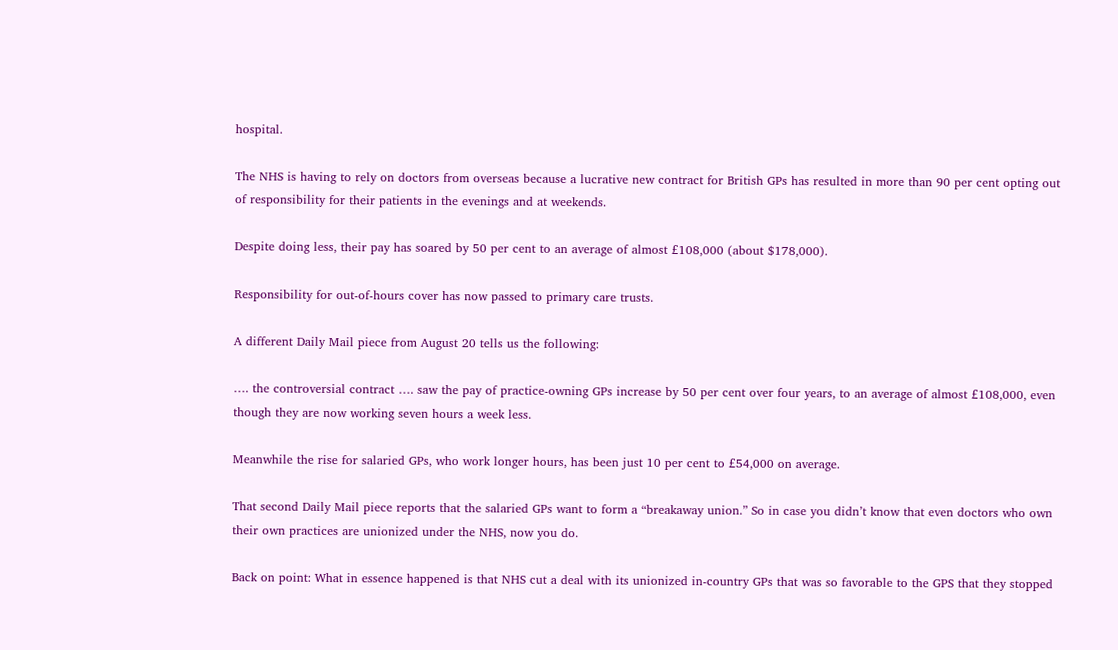hospital.

The NHS is having to rely on doctors from overseas because a lucrative new contract for British GPs has resulted in more than 90 per cent opting out of responsibility for their patients in the evenings and at weekends.

Despite doing less, their pay has soared by 50 per cent to an average of almost £108,000 (about $178,000).

Responsibility for out-of-hours cover has now passed to primary care trusts.

A different Daily Mail piece from August 20 tells us the following:

…. the controversial contract …. saw the pay of practice-owning GPs increase by 50 per cent over four years, to an average of almost £108,000, even though they are now working seven hours a week less.

Meanwhile the rise for salaried GPs, who work longer hours, has been just 10 per cent to £54,000 on average.

That second Daily Mail piece reports that the salaried GPs want to form a “breakaway union.” So in case you didn’t know that even doctors who own their own practices are unionized under the NHS, now you do.

Back on point: What in essence happened is that NHS cut a deal with its unionized in-country GPs that was so favorable to the GPS that they stopped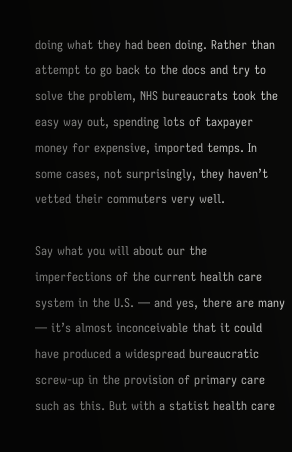doing what they had been doing. Rather than attempt to go back to the docs and try to solve the problem, NHS bureaucrats took the easy way out, spending lots of taxpayer money for expensive, imported temps. In some cases, not surprisingly, they haven’t vetted their commuters very well.

Say what you will about our the imperfections of the current health care system in the U.S. — and yes, there are many — it’s almost inconceivable that it could have produced a widespread bureaucratic screw-up in the provision of primary care such as this. But with a statist health care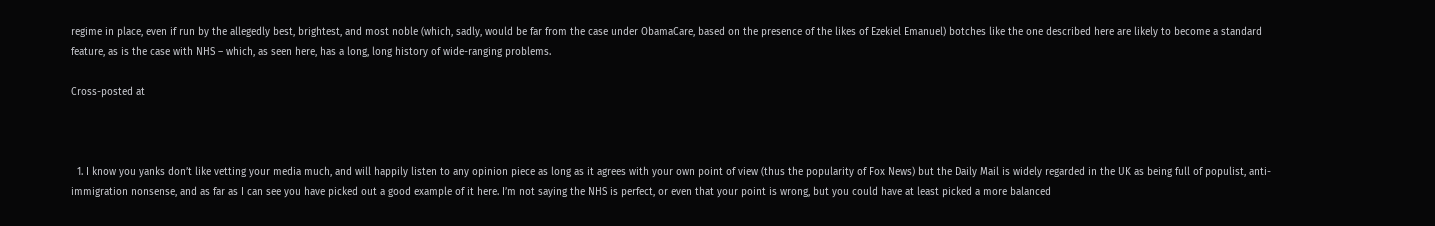regime in place, even if run by the allegedly best, brightest, and most noble (which, sadly, would be far from the case under ObamaCare, based on the presence of the likes of Ezekiel Emanuel) botches like the one described here are likely to become a standard feature, as is the case with NHS – which, as seen here, has a long, long history of wide-ranging problems.

Cross-posted at



  1. I know you yanks don’t like vetting your media much, and will happily listen to any opinion piece as long as it agrees with your own point of view (thus the popularity of Fox News) but the Daily Mail is widely regarded in the UK as being full of populist, anti-immigration nonsense, and as far as I can see you have picked out a good example of it here. I’m not saying the NHS is perfect, or even that your point is wrong, but you could have at least picked a more balanced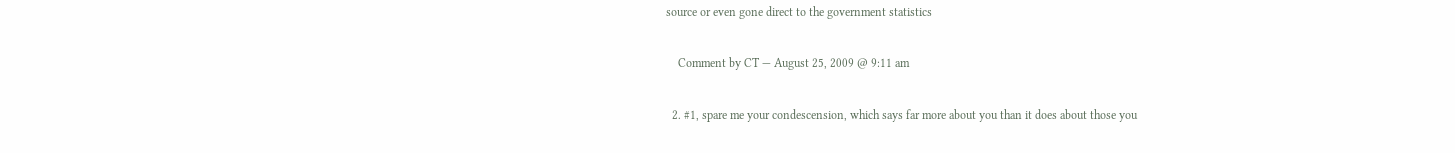source or even gone direct to the government statistics

    Comment by CT — August 25, 2009 @ 9:11 am

  2. #1, spare me your condescension, which says far more about you than it does about those you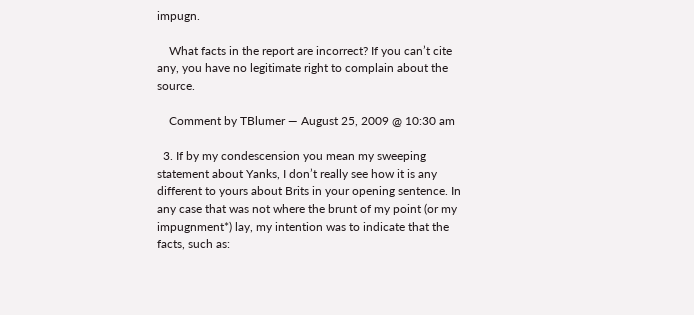impugn.

    What facts in the report are incorrect? If you can’t cite any, you have no legitimate right to complain about the source.

    Comment by TBlumer — August 25, 2009 @ 10:30 am

  3. If by my condescension you mean my sweeping statement about Yanks, I don’t really see how it is any different to yours about Brits in your opening sentence. In any case that was not where the brunt of my point (or my impugnment*) lay, my intention was to indicate that the facts, such as: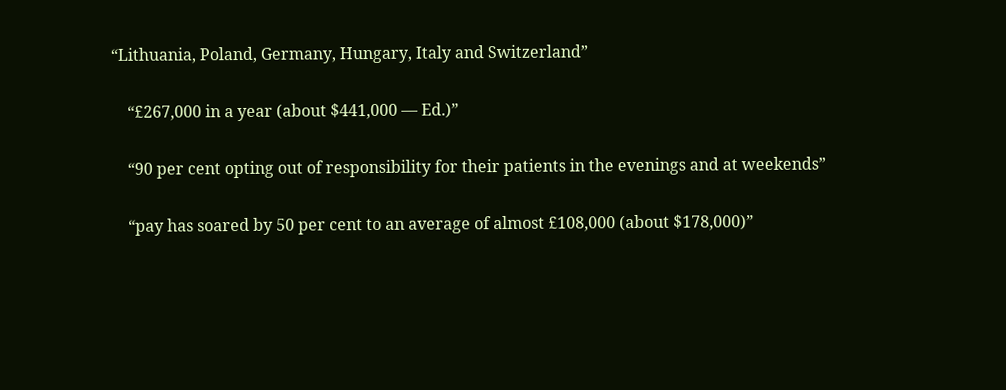“Lithuania, Poland, Germany, Hungary, Italy and Switzerland”

    “£267,000 in a year (about $441,000 — Ed.)”

    “90 per cent opting out of responsibility for their patients in the evenings and at weekends”

    “pay has soared by 50 per cent to an average of almost £108,000 (about $178,000)”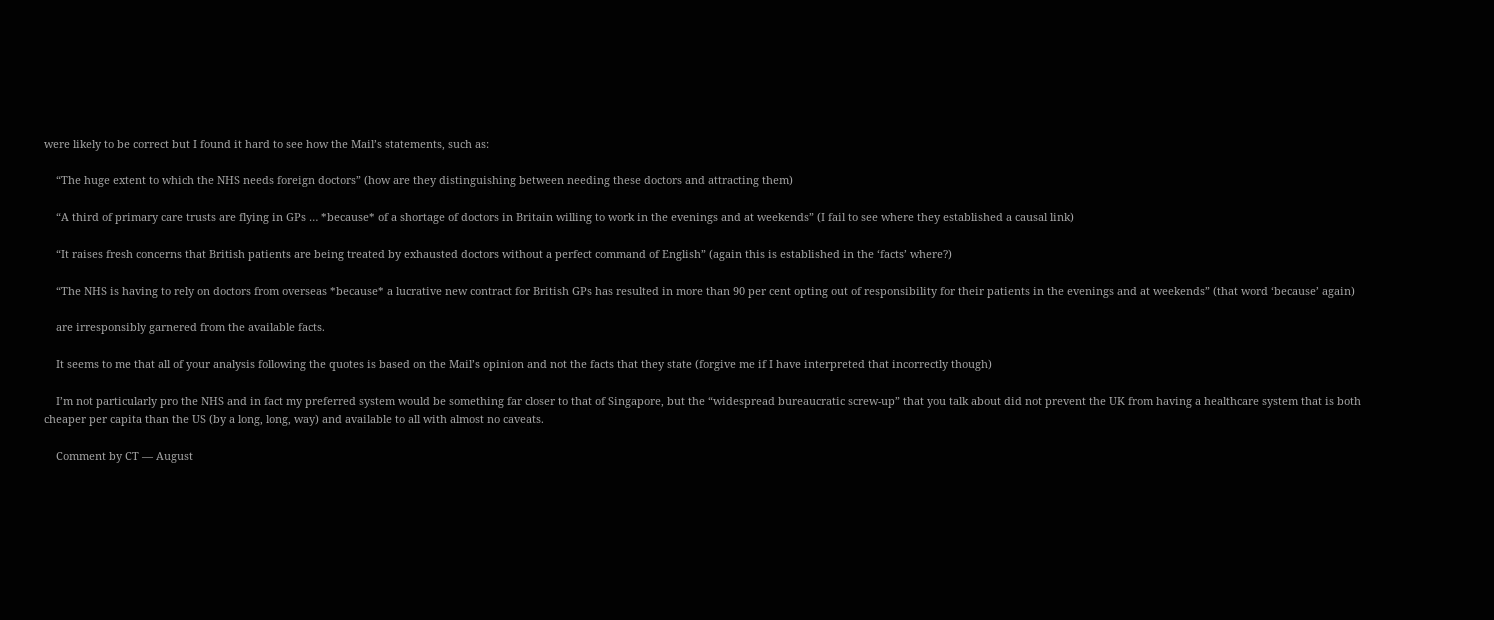were likely to be correct but I found it hard to see how the Mail’s statements, such as:

    “The huge extent to which the NHS needs foreign doctors” (how are they distinguishing between needing these doctors and attracting them)

    “A third of primary care trusts are flying in GPs … *because* of a shortage of doctors in Britain willing to work in the evenings and at weekends” (I fail to see where they established a causal link)

    “It raises fresh concerns that British patients are being treated by exhausted doctors without a perfect command of English” (again this is established in the ‘facts’ where?)

    “The NHS is having to rely on doctors from overseas *because* a lucrative new contract for British GPs has resulted in more than 90 per cent opting out of responsibility for their patients in the evenings and at weekends” (that word ‘because’ again)

    are irresponsibly garnered from the available facts.

    It seems to me that all of your analysis following the quotes is based on the Mail’s opinion and not the facts that they state (forgive me if I have interpreted that incorrectly though)

    I’m not particularly pro the NHS and in fact my preferred system would be something far closer to that of Singapore, but the “widespread bureaucratic screw-up” that you talk about did not prevent the UK from having a healthcare system that is both cheaper per capita than the US (by a long, long, way) and available to all with almost no caveats.

    Comment by CT — August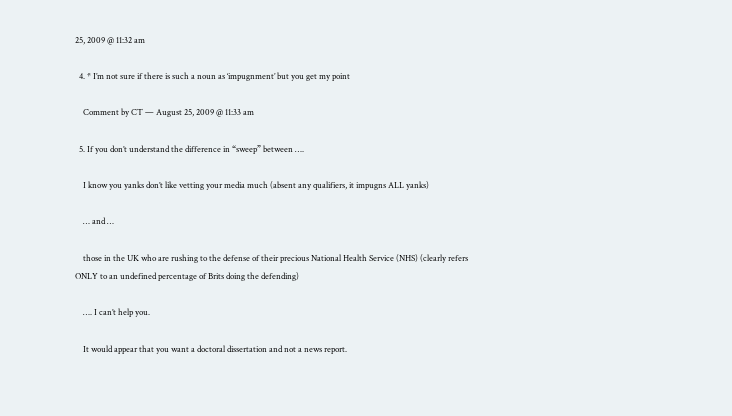25, 2009 @ 11:32 am

  4. * I’m not sure if there is such a noun as ‘impugnment’ but you get my point

    Comment by CT — August 25, 2009 @ 11:33 am

  5. If you don’t understand the difference in “sweep” between ….

    I know you yanks don’t like vetting your media much (absent any qualifiers, it impugns ALL yanks)

    … and …

    those in the UK who are rushing to the defense of their precious National Health Service (NHS) (clearly refers ONLY to an undefined percentage of Brits doing the defending)

    …. I can’t help you.

    It would appear that you want a doctoral dissertation and not a news report.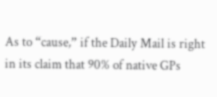As to “cause,” if the Daily Mail is right in its claim that 90% of native GPs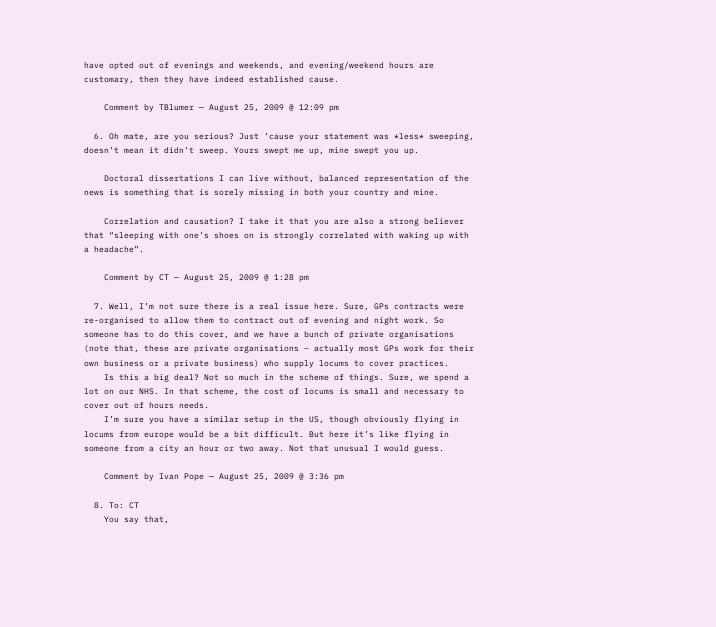have opted out of evenings and weekends, and evening/weekend hours are customary, then they have indeed established cause.

    Comment by TBlumer — August 25, 2009 @ 12:09 pm

  6. Oh mate, are you serious? Just ’cause your statement was *less* sweeping, doesn’t mean it didn’t sweep. Yours swept me up, mine swept you up.

    Doctoral dissertations I can live without, balanced representation of the news is something that is sorely missing in both your country and mine.

    Correlation and causation? I take it that you are also a strong believer that “sleeping with one’s shoes on is strongly correlated with waking up with a headache”.

    Comment by CT — August 25, 2009 @ 1:28 pm

  7. Well, I’m not sure there is a real issue here. Sure, GPs contracts were re-organised to allow them to contract out of evening and night work. So someone has to do this cover, and we have a bunch of private organisations (note that, these are private organisations – actually most GPs work for their own business or a private business) who supply locums to cover practices.
    Is this a big deal? Not so much in the scheme of things. Sure, we spend a lot on our NHS. In that scheme, the cost of locums is small and necessary to cover out of hours needs.
    I’m sure you have a similar setup in the US, though obviously flying in locums from europe would be a bit difficult. But here it’s like flying in someone from a city an hour or two away. Not that unusual I would guess.

    Comment by Ivan Pope — August 25, 2009 @ 3:36 pm

  8. To: CT
    You say that,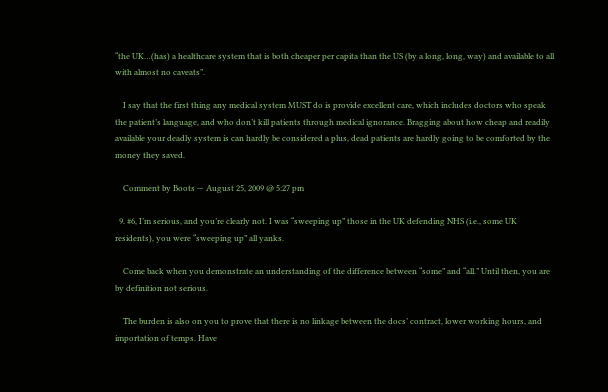“the UK…(has) a healthcare system that is both cheaper per capita than the US (by a long, long, way) and available to all with almost no caveats”.

    I say that the first thing any medical system MUST do is provide excellent care, which includes doctors who speak the patient’s language, and who don’t kill patients through medical ignorance. Bragging about how cheap and readily available your deadly system is can hardly be considered a plus, dead patients are hardly going to be comforted by the money they saved.

    Comment by Boots — August 25, 2009 @ 5:27 pm

  9. #6, I’m serious, and you’re clearly not. I was “sweeping up” those in the UK defending NHS (i.e., some UK residents), you were “sweeping up” all yanks.

    Come back when you demonstrate an understanding of the difference between “some” and “all.” Until then, you are by definition not serious.

    The burden is also on you to prove that there is no linkage between the docs’ contract, lower working hours, and importation of temps. Have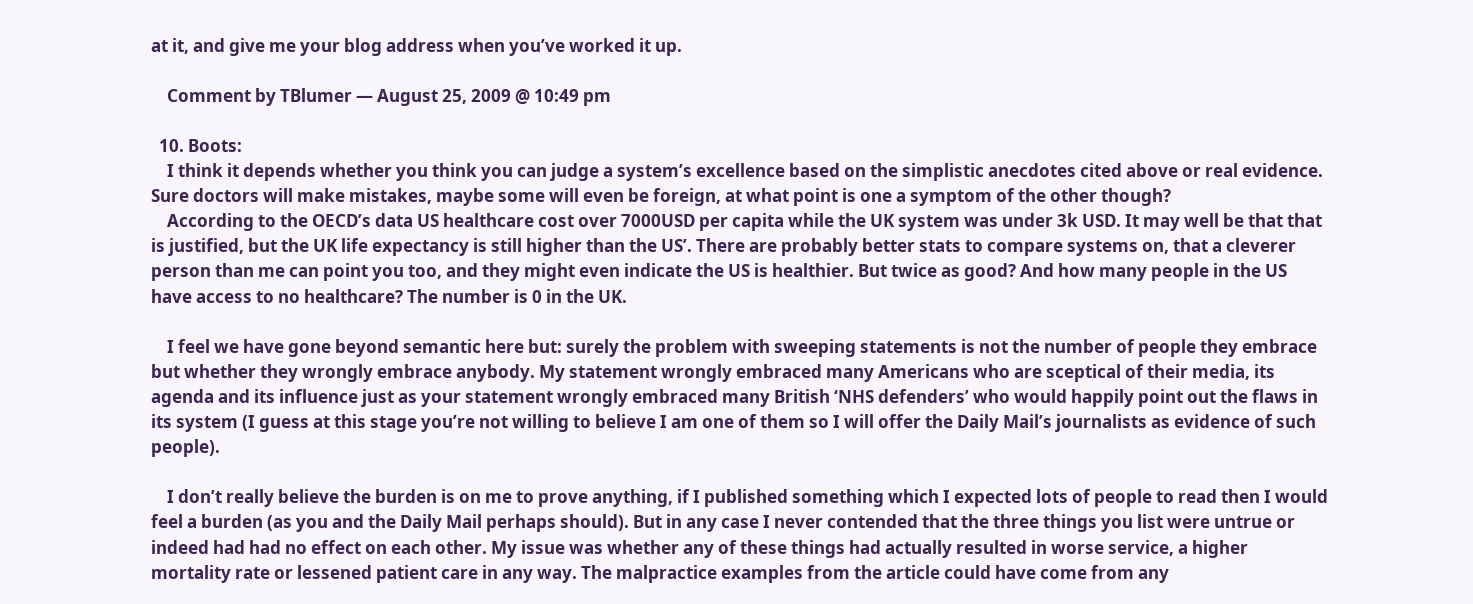at it, and give me your blog address when you’ve worked it up.

    Comment by TBlumer — August 25, 2009 @ 10:49 pm

  10. Boots:
    I think it depends whether you think you can judge a system’s excellence based on the simplistic anecdotes cited above or real evidence. Sure doctors will make mistakes, maybe some will even be foreign, at what point is one a symptom of the other though?
    According to the OECD’s data US healthcare cost over 7000USD per capita while the UK system was under 3k USD. It may well be that that is justified, but the UK life expectancy is still higher than the US’. There are probably better stats to compare systems on, that a cleverer person than me can point you too, and they might even indicate the US is healthier. But twice as good? And how many people in the US have access to no healthcare? The number is 0 in the UK.

    I feel we have gone beyond semantic here but: surely the problem with sweeping statements is not the number of people they embrace but whether they wrongly embrace anybody. My statement wrongly embraced many Americans who are sceptical of their media, its agenda and its influence just as your statement wrongly embraced many British ‘NHS defenders’ who would happily point out the flaws in its system (I guess at this stage you’re not willing to believe I am one of them so I will offer the Daily Mail’s journalists as evidence of such people).

    I don’t really believe the burden is on me to prove anything, if I published something which I expected lots of people to read then I would feel a burden (as you and the Daily Mail perhaps should). But in any case I never contended that the three things you list were untrue or indeed had had no effect on each other. My issue was whether any of these things had actually resulted in worse service, a higher mortality rate or lessened patient care in any way. The malpractice examples from the article could have come from any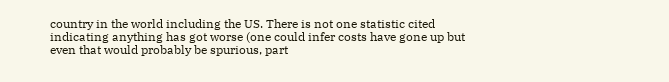country in the world including the US. There is not one statistic cited indicating anything has got worse (one could infer costs have gone up but even that would probably be spurious, part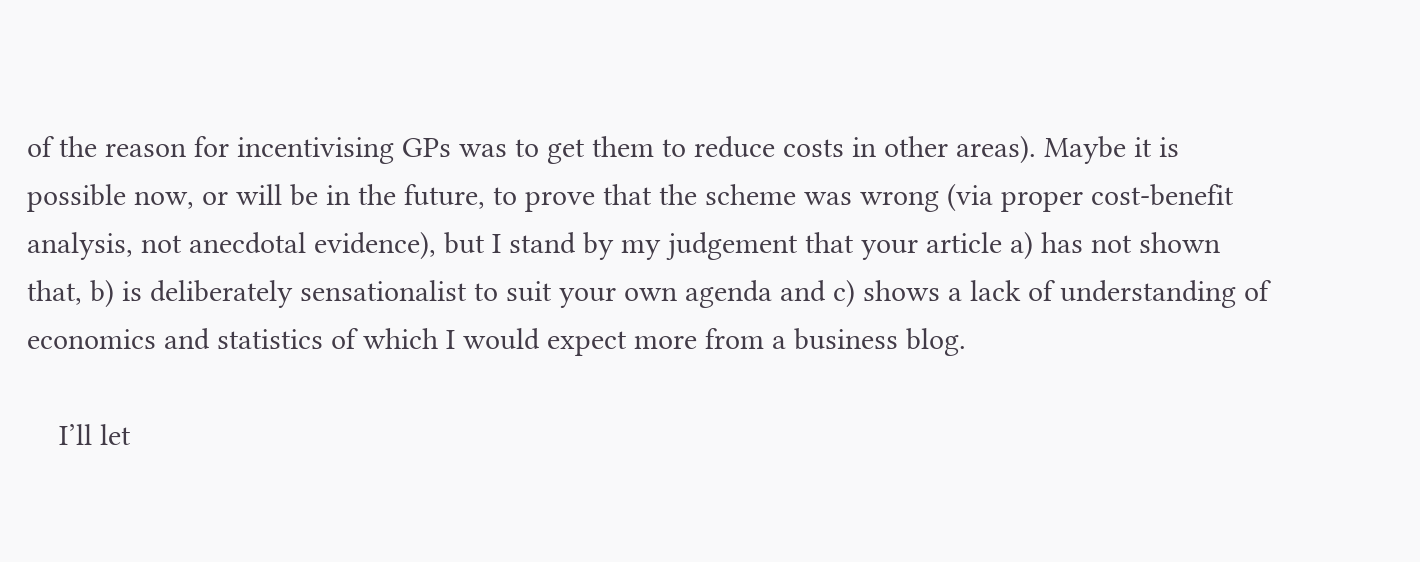of the reason for incentivising GPs was to get them to reduce costs in other areas). Maybe it is possible now, or will be in the future, to prove that the scheme was wrong (via proper cost-benefit analysis, not anecdotal evidence), but I stand by my judgement that your article a) has not shown that, b) is deliberately sensationalist to suit your own agenda and c) shows a lack of understanding of economics and statistics of which I would expect more from a business blog.

    I’ll let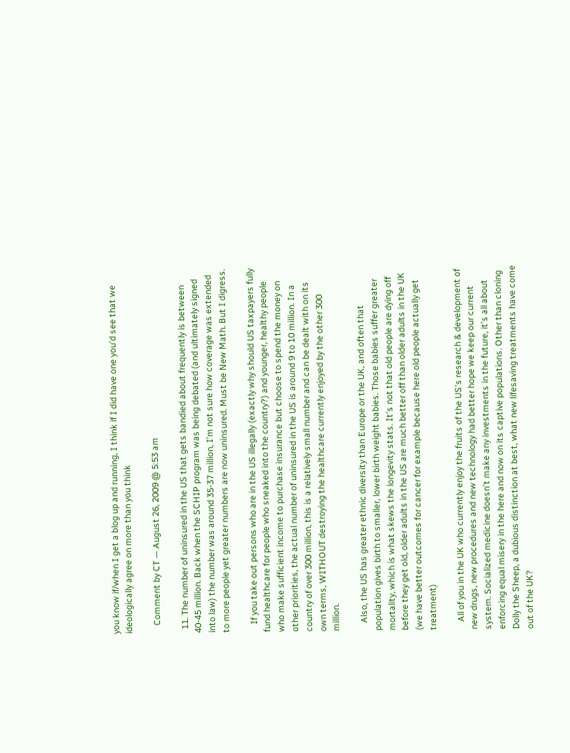you know if/when I get a blog up and running, I think if I did have one you’d see that we ideologically agree on more than you think

    Comment by CT — August 26, 2009 @ 5:53 am

  11. The number of uninsured in the US that gets bandied about frequently is between 40-45 million. Back when the SCHIP program was being debated (and ultimately signed into law) the number was around 35-37 million, I’m not sure how coverage was extended to more people yet greater numbers are now uninsured. Must be New Math. But I digress.

    If you take out persons who are in the US illegally (exactly why should US taxpayers fully fund healthcare for people who sneaked into the country?) and younger, healthy people who make sufficient income to purchase insurance but choose to spend the money on other priorities, the actual number of uninsured in the US is around 9 to 10 million. In a country of over 300 million, this is a relatively small number and can be dealt with on its own terms, WITHOUT destroying the healthcare currently enjoyed by the other 300 million.

    Also, the US has greater ethnic diversity than Europe or the UK, and often that population gives birth to smaller, lower birth weight babies. Those babies suffer greater mortality, which is what skews the longevity stats. It’s not that old people are dying off before they get old, older adults in the US are much better off than older adults in the UK (we have better outcomes for cancer for example because here old people actually get treatment)

    All of you in the UK who currently enjoy the fruits of the US’s research & development of new drugs, new procedures and new technology had better hope we keep our current system. Socialized medicine doesn’t make any investments in the future, it’s all about enforcing equal misery in the here and now on its captive populations. Other than cloning Dolly the Sheep, a dubious distinction at best, what new lifesaving treatments have come out of the UK?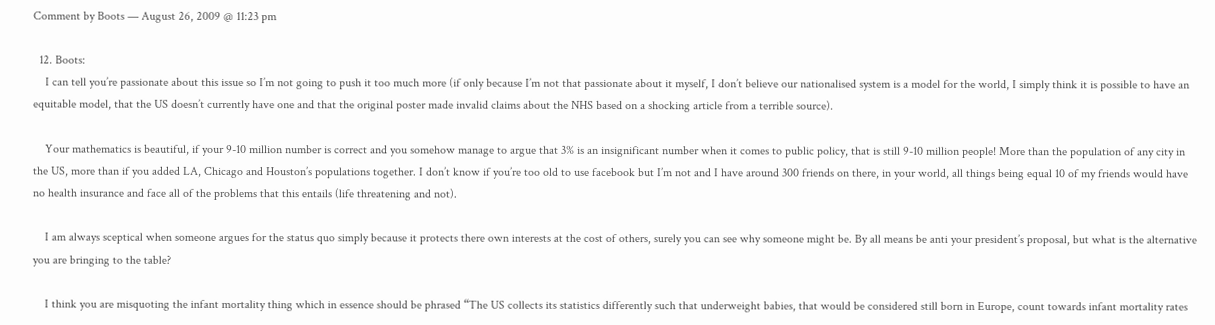Comment by Boots — August 26, 2009 @ 11:23 pm

  12. Boots:
    I can tell you’re passionate about this issue so I’m not going to push it too much more (if only because I’m not that passionate about it myself, I don’t believe our nationalised system is a model for the world, I simply think it is possible to have an equitable model, that the US doesn’t currently have one and that the original poster made invalid claims about the NHS based on a shocking article from a terrible source).

    Your mathematics is beautiful, if your 9-10 million number is correct and you somehow manage to argue that 3% is an insignificant number when it comes to public policy, that is still 9-10 million people! More than the population of any city in the US, more than if you added LA, Chicago and Houston’s populations together. I don’t know if you’re too old to use facebook but I’m not and I have around 300 friends on there, in your world, all things being equal 10 of my friends would have no health insurance and face all of the problems that this entails (life threatening and not).

    I am always sceptical when someone argues for the status quo simply because it protects there own interests at the cost of others, surely you can see why someone might be. By all means be anti your president’s proposal, but what is the alternative you are bringing to the table?

    I think you are misquoting the infant mortality thing which in essence should be phrased “The US collects its statistics differently such that underweight babies, that would be considered still born in Europe, count towards infant mortality rates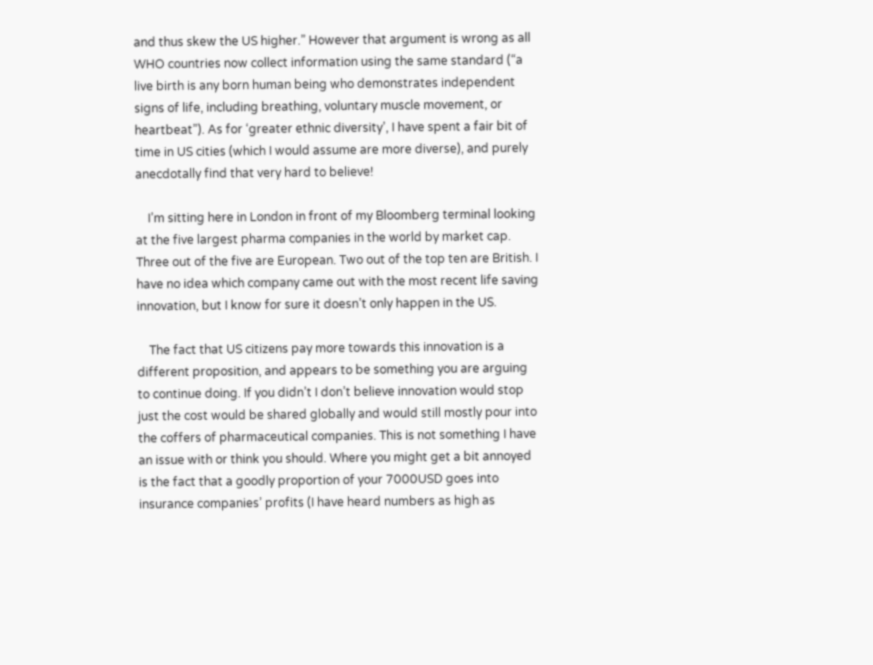and thus skew the US higher.” However that argument is wrong as all WHO countries now collect information using the same standard (“a live birth is any born human being who demonstrates independent signs of life, including breathing, voluntary muscle movement, or heartbeat”). As for ‘greater ethnic diversity’, I have spent a fair bit of time in US cities (which I would assume are more diverse), and purely anecdotally find that very hard to believe!

    I’m sitting here in London in front of my Bloomberg terminal looking at the five largest pharma companies in the world by market cap. Three out of the five are European. Two out of the top ten are British. I have no idea which company came out with the most recent life saving innovation, but I know for sure it doesn’t only happen in the US.

    The fact that US citizens pay more towards this innovation is a different proposition, and appears to be something you are arguing to continue doing. If you didn’t I don’t believe innovation would stop just the cost would be shared globally and would still mostly pour into the coffers of pharmaceutical companies. This is not something I have an issue with or think you should. Where you might get a bit annoyed is the fact that a goodly proportion of your 7000USD goes into insurance companies’ profits (I have heard numbers as high as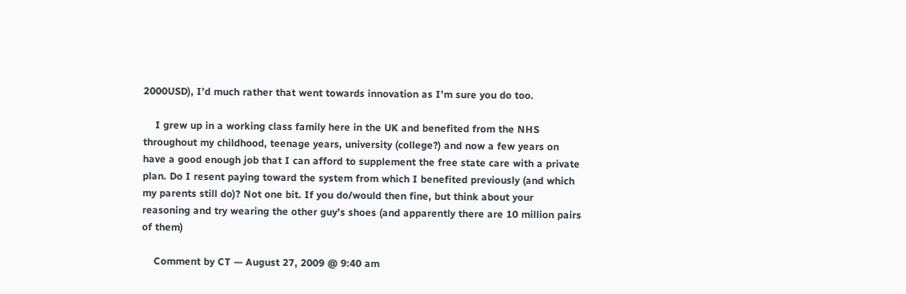2000USD), I’d much rather that went towards innovation as I’m sure you do too.

    I grew up in a working class family here in the UK and benefited from the NHS throughout my childhood, teenage years, university (college?) and now a few years on have a good enough job that I can afford to supplement the free state care with a private plan. Do I resent paying toward the system from which I benefited previously (and which my parents still do)? Not one bit. If you do/would then fine, but think about your reasoning and try wearing the other guy’s shoes (and apparently there are 10 million pairs of them)

    Comment by CT — August 27, 2009 @ 9:40 am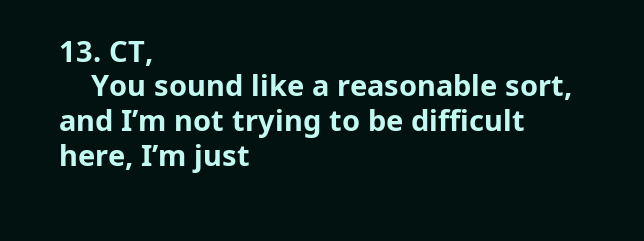13. CT,
    You sound like a reasonable sort, and I’m not trying to be difficult here, I’m just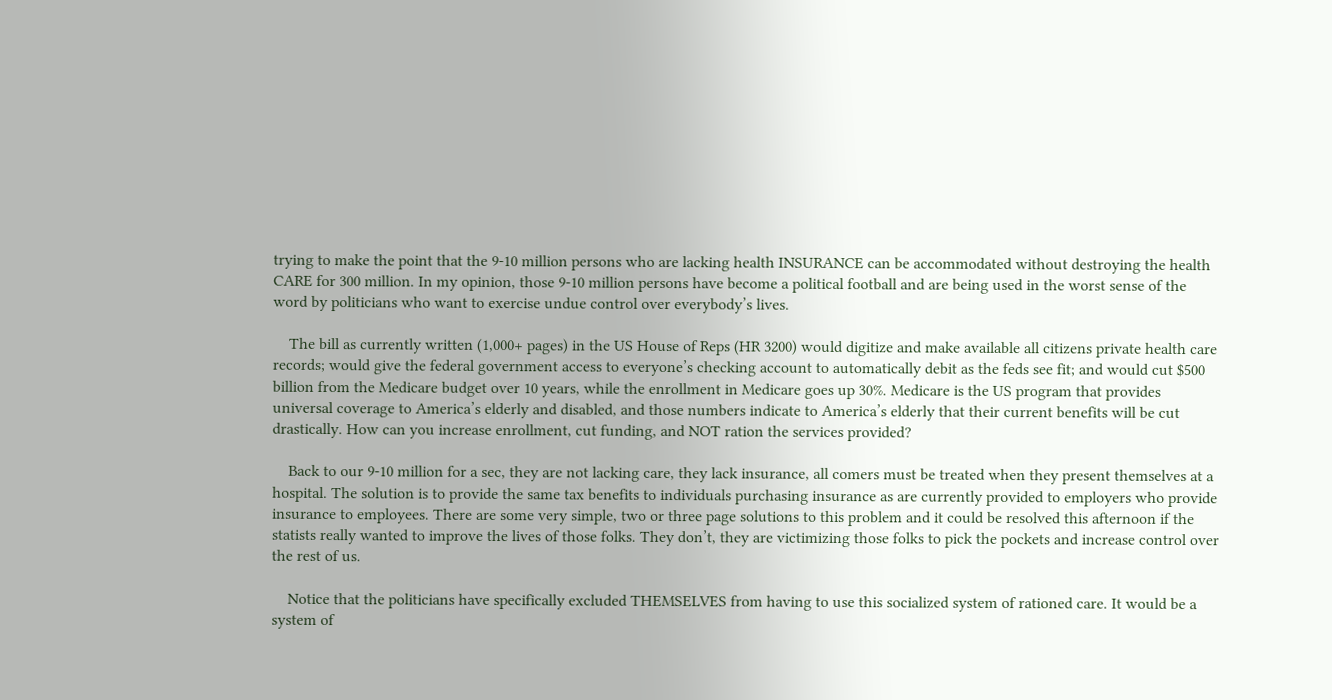trying to make the point that the 9-10 million persons who are lacking health INSURANCE can be accommodated without destroying the health CARE for 300 million. In my opinion, those 9-10 million persons have become a political football and are being used in the worst sense of the word by politicians who want to exercise undue control over everybody’s lives.

    The bill as currently written (1,000+ pages) in the US House of Reps (HR 3200) would digitize and make available all citizens private health care records; would give the federal government access to everyone’s checking account to automatically debit as the feds see fit; and would cut $500 billion from the Medicare budget over 10 years, while the enrollment in Medicare goes up 30%. Medicare is the US program that provides universal coverage to America’s elderly and disabled, and those numbers indicate to America’s elderly that their current benefits will be cut drastically. How can you increase enrollment, cut funding, and NOT ration the services provided?

    Back to our 9-10 million for a sec, they are not lacking care, they lack insurance, all comers must be treated when they present themselves at a hospital. The solution is to provide the same tax benefits to individuals purchasing insurance as are currently provided to employers who provide insurance to employees. There are some very simple, two or three page solutions to this problem and it could be resolved this afternoon if the statists really wanted to improve the lives of those folks. They don’t, they are victimizing those folks to pick the pockets and increase control over the rest of us.

    Notice that the politicians have specifically excluded THEMSELVES from having to use this socialized system of rationed care. It would be a system of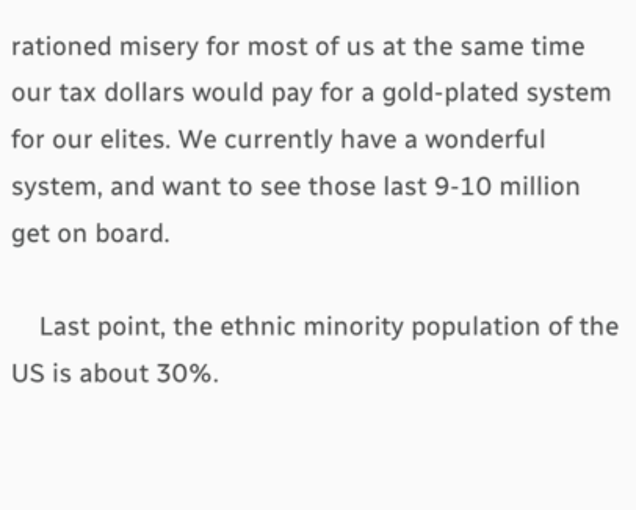rationed misery for most of us at the same time our tax dollars would pay for a gold-plated system for our elites. We currently have a wonderful system, and want to see those last 9-10 million get on board.

    Last point, the ethnic minority population of the US is about 30%.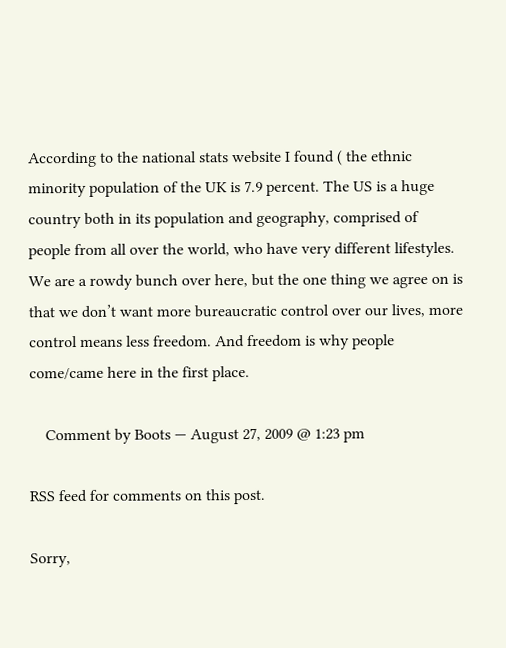According to the national stats website I found ( the ethnic minority population of the UK is 7.9 percent. The US is a huge country both in its population and geography, comprised of people from all over the world, who have very different lifestyles. We are a rowdy bunch over here, but the one thing we agree on is that we don’t want more bureaucratic control over our lives, more control means less freedom. And freedom is why people come/came here in the first place.

    Comment by Boots — August 27, 2009 @ 1:23 pm

RSS feed for comments on this post.

Sorry,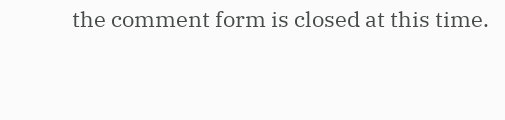the comment form is closed at this time.